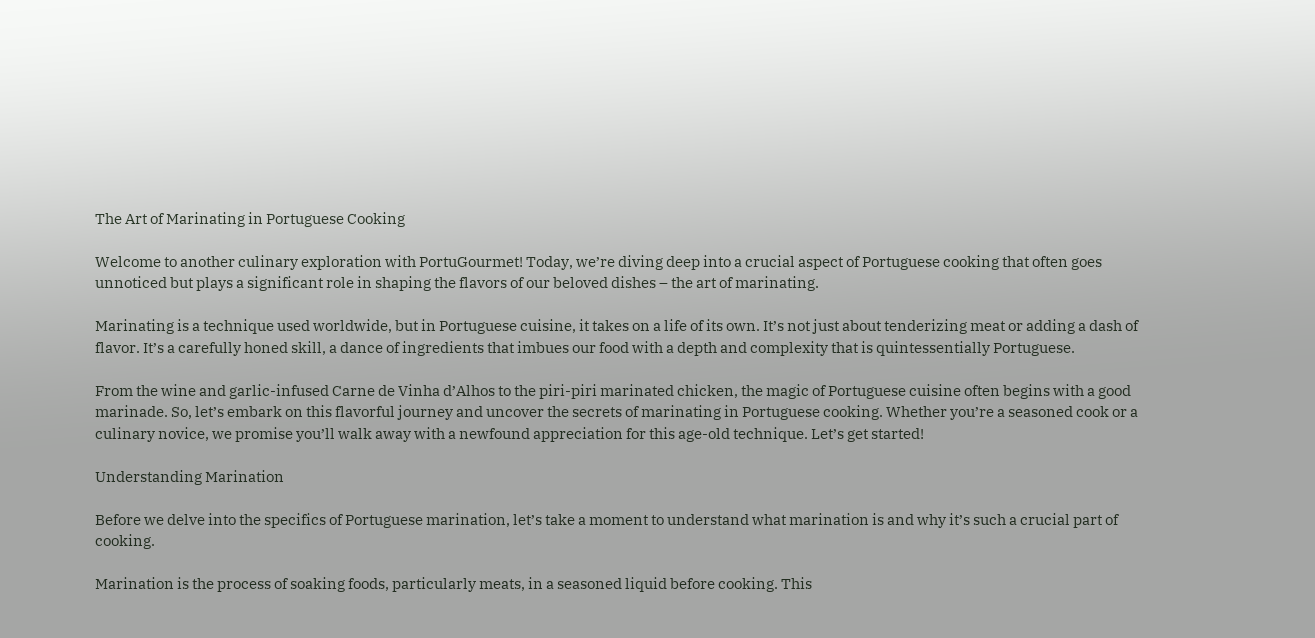The Art of Marinating in Portuguese Cooking

Welcome to another culinary exploration with PortuGourmet! Today, we’re diving deep into a crucial aspect of Portuguese cooking that often goes unnoticed but plays a significant role in shaping the flavors of our beloved dishes – the art of marinating.

Marinating is a technique used worldwide, but in Portuguese cuisine, it takes on a life of its own. It’s not just about tenderizing meat or adding a dash of flavor. It’s a carefully honed skill, a dance of ingredients that imbues our food with a depth and complexity that is quintessentially Portuguese.

From the wine and garlic-infused Carne de Vinha d’Alhos to the piri-piri marinated chicken, the magic of Portuguese cuisine often begins with a good marinade. So, let’s embark on this flavorful journey and uncover the secrets of marinating in Portuguese cooking. Whether you’re a seasoned cook or a culinary novice, we promise you’ll walk away with a newfound appreciation for this age-old technique. Let’s get started!

Understanding Marination

Before we delve into the specifics of Portuguese marination, let’s take a moment to understand what marination is and why it’s such a crucial part of cooking.

Marination is the process of soaking foods, particularly meats, in a seasoned liquid before cooking. This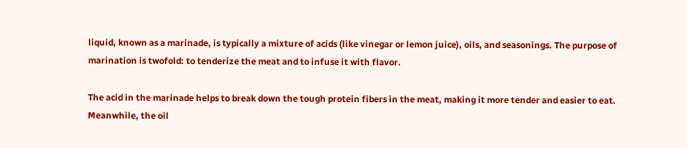liquid, known as a marinade, is typically a mixture of acids (like vinegar or lemon juice), oils, and seasonings. The purpose of marination is twofold: to tenderize the meat and to infuse it with flavor.

The acid in the marinade helps to break down the tough protein fibers in the meat, making it more tender and easier to eat. Meanwhile, the oil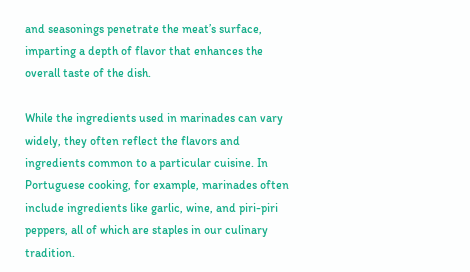and seasonings penetrate the meat’s surface, imparting a depth of flavor that enhances the overall taste of the dish.

While the ingredients used in marinades can vary widely, they often reflect the flavors and ingredients common to a particular cuisine. In Portuguese cooking, for example, marinades often include ingredients like garlic, wine, and piri-piri peppers, all of which are staples in our culinary tradition.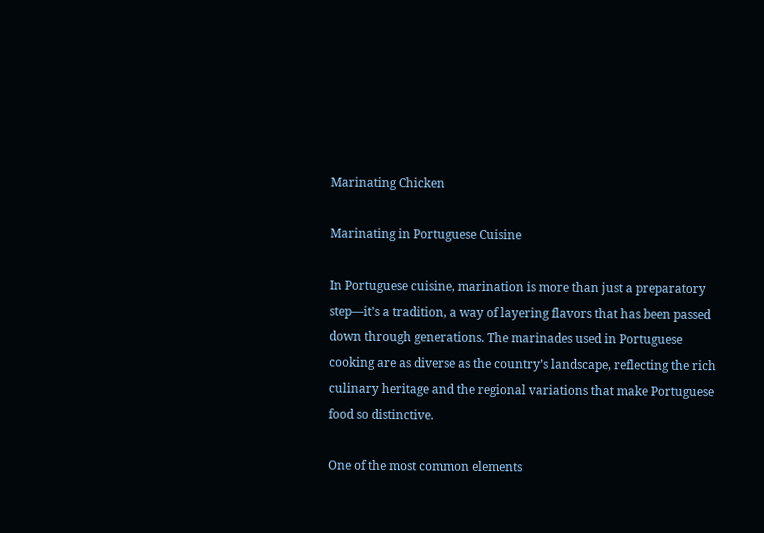Marinating Chicken

Marinating in Portuguese Cuisine

In Portuguese cuisine, marination is more than just a preparatory step—it’s a tradition, a way of layering flavors that has been passed down through generations. The marinades used in Portuguese cooking are as diverse as the country’s landscape, reflecting the rich culinary heritage and the regional variations that make Portuguese food so distinctive.

One of the most common elements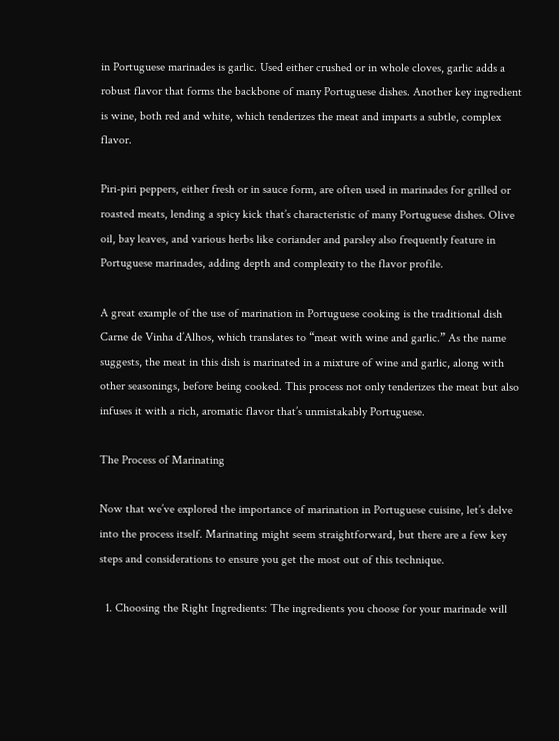in Portuguese marinades is garlic. Used either crushed or in whole cloves, garlic adds a robust flavor that forms the backbone of many Portuguese dishes. Another key ingredient is wine, both red and white, which tenderizes the meat and imparts a subtle, complex flavor.

Piri-piri peppers, either fresh or in sauce form, are often used in marinades for grilled or roasted meats, lending a spicy kick that’s characteristic of many Portuguese dishes. Olive oil, bay leaves, and various herbs like coriander and parsley also frequently feature in Portuguese marinades, adding depth and complexity to the flavor profile.

A great example of the use of marination in Portuguese cooking is the traditional dish Carne de Vinha d’Alhos, which translates to “meat with wine and garlic.” As the name suggests, the meat in this dish is marinated in a mixture of wine and garlic, along with other seasonings, before being cooked. This process not only tenderizes the meat but also infuses it with a rich, aromatic flavor that’s unmistakably Portuguese.

The Process of Marinating

Now that we’ve explored the importance of marination in Portuguese cuisine, let’s delve into the process itself. Marinating might seem straightforward, but there are a few key steps and considerations to ensure you get the most out of this technique.

  1. Choosing the Right Ingredients: The ingredients you choose for your marinade will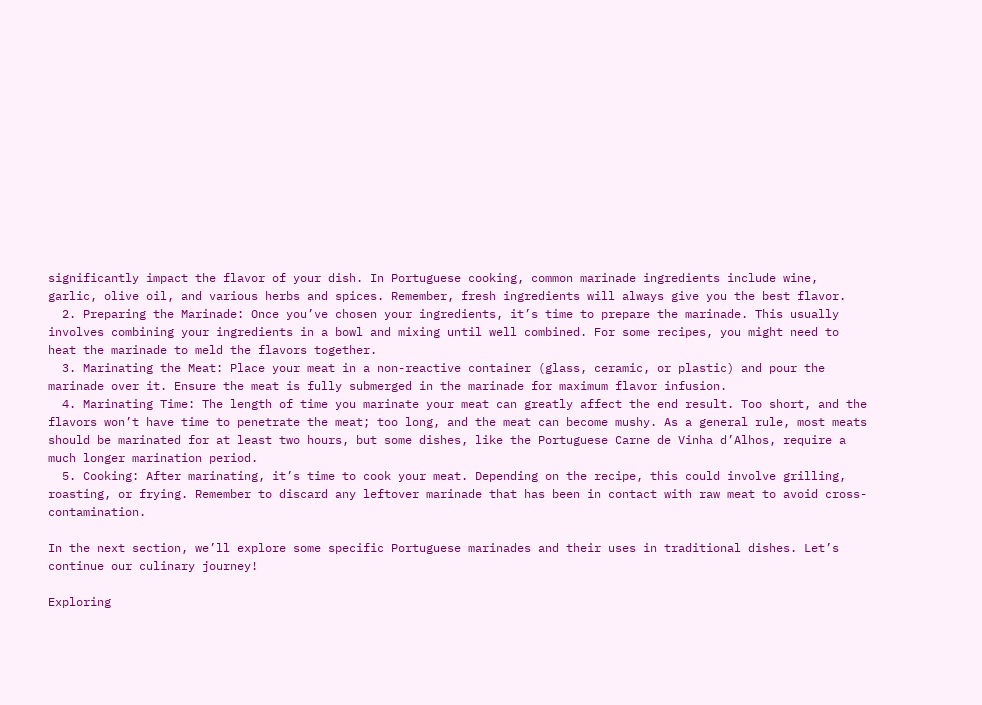significantly impact the flavor of your dish. In Portuguese cooking, common marinade ingredients include wine, garlic, olive oil, and various herbs and spices. Remember, fresh ingredients will always give you the best flavor.
  2. Preparing the Marinade: Once you’ve chosen your ingredients, it’s time to prepare the marinade. This usually involves combining your ingredients in a bowl and mixing until well combined. For some recipes, you might need to heat the marinade to meld the flavors together.
  3. Marinating the Meat: Place your meat in a non-reactive container (glass, ceramic, or plastic) and pour the marinade over it. Ensure the meat is fully submerged in the marinade for maximum flavor infusion.
  4. Marinating Time: The length of time you marinate your meat can greatly affect the end result. Too short, and the flavors won’t have time to penetrate the meat; too long, and the meat can become mushy. As a general rule, most meats should be marinated for at least two hours, but some dishes, like the Portuguese Carne de Vinha d’Alhos, require a much longer marination period.
  5. Cooking: After marinating, it’s time to cook your meat. Depending on the recipe, this could involve grilling, roasting, or frying. Remember to discard any leftover marinade that has been in contact with raw meat to avoid cross-contamination.

In the next section, we’ll explore some specific Portuguese marinades and their uses in traditional dishes. Let’s continue our culinary journey!

Exploring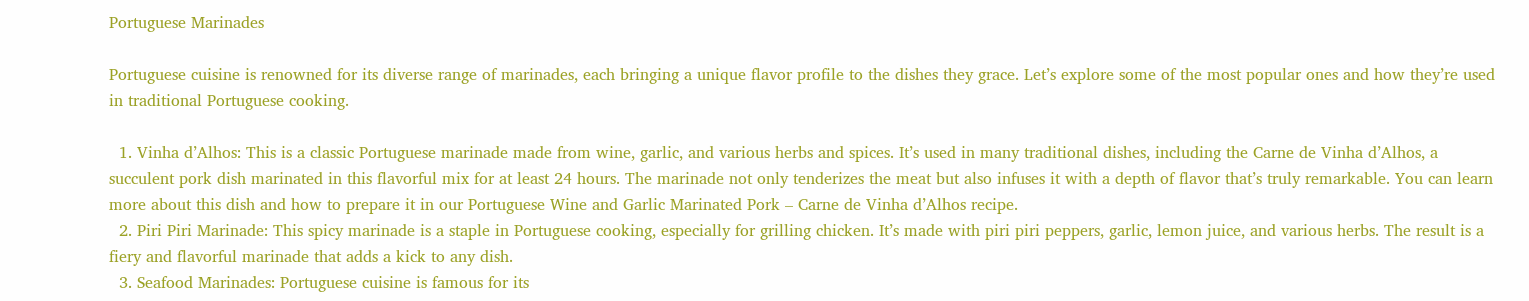Portuguese Marinades

Portuguese cuisine is renowned for its diverse range of marinades, each bringing a unique flavor profile to the dishes they grace. Let’s explore some of the most popular ones and how they’re used in traditional Portuguese cooking.

  1. Vinha d’Alhos: This is a classic Portuguese marinade made from wine, garlic, and various herbs and spices. It’s used in many traditional dishes, including the Carne de Vinha d’Alhos, a succulent pork dish marinated in this flavorful mix for at least 24 hours. The marinade not only tenderizes the meat but also infuses it with a depth of flavor that’s truly remarkable. You can learn more about this dish and how to prepare it in our Portuguese Wine and Garlic Marinated Pork – Carne de Vinha d’Alhos recipe.
  2. Piri Piri Marinade: This spicy marinade is a staple in Portuguese cooking, especially for grilling chicken. It’s made with piri piri peppers, garlic, lemon juice, and various herbs. The result is a fiery and flavorful marinade that adds a kick to any dish.
  3. Seafood Marinades: Portuguese cuisine is famous for its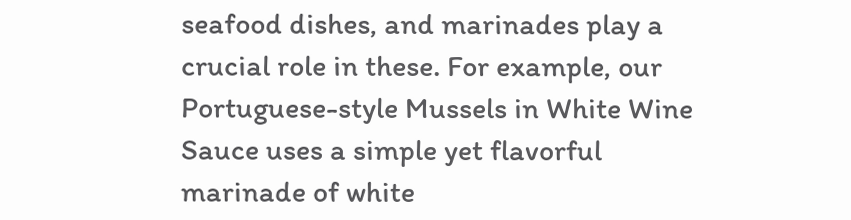seafood dishes, and marinades play a crucial role in these. For example, our Portuguese-style Mussels in White Wine Sauce uses a simple yet flavorful marinade of white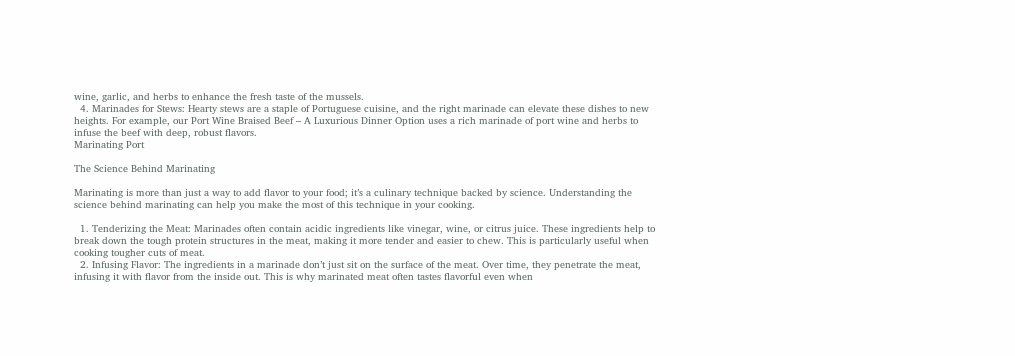wine, garlic, and herbs to enhance the fresh taste of the mussels.
  4. Marinades for Stews: Hearty stews are a staple of Portuguese cuisine, and the right marinade can elevate these dishes to new heights. For example, our Port Wine Braised Beef – A Luxurious Dinner Option uses a rich marinade of port wine and herbs to infuse the beef with deep, robust flavors.
Marinating Port

The Science Behind Marinating

Marinating is more than just a way to add flavor to your food; it’s a culinary technique backed by science. Understanding the science behind marinating can help you make the most of this technique in your cooking.

  1. Tenderizing the Meat: Marinades often contain acidic ingredients like vinegar, wine, or citrus juice. These ingredients help to break down the tough protein structures in the meat, making it more tender and easier to chew. This is particularly useful when cooking tougher cuts of meat.
  2. Infusing Flavor: The ingredients in a marinade don’t just sit on the surface of the meat. Over time, they penetrate the meat, infusing it with flavor from the inside out. This is why marinated meat often tastes flavorful even when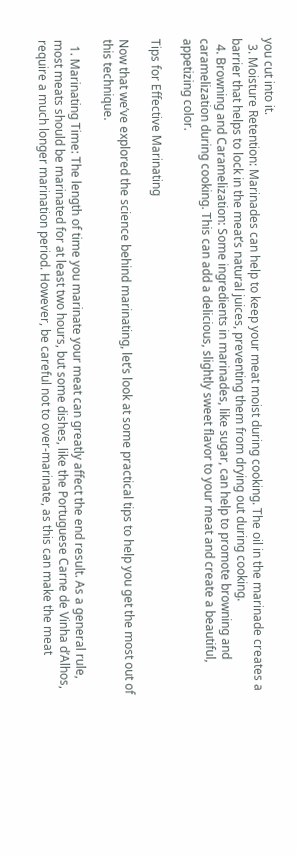you cut into it.
  3. Moisture Retention: Marinades can help to keep your meat moist during cooking. The oil in the marinade creates a barrier that helps to lock in the meat’s natural juices, preventing them from drying out during cooking.
  4. Browning and Caramelization: Some ingredients in marinades, like sugar, can help to promote browning and caramelization during cooking. This can add a delicious, slightly sweet flavor to your meat and create a beautiful, appetizing color.

Tips for Effective Marinating

Now that we’ve explored the science behind marinating, let’s look at some practical tips to help you get the most out of this technique.

  1. Marinating Time: The length of time you marinate your meat can greatly affect the end result. As a general rule, most meats should be marinated for at least two hours, but some dishes, like the Portuguese Carne de Vinha d’Alhos, require a much longer marination period. However, be careful not to over-marinate, as this can make the meat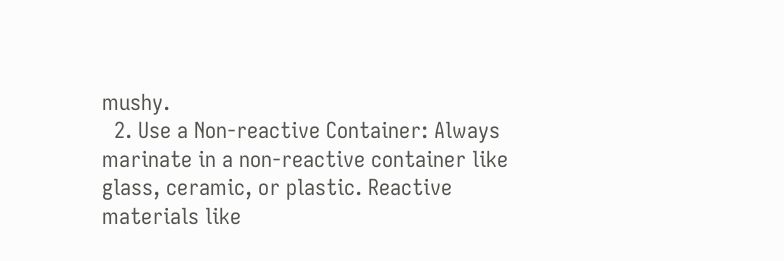mushy.
  2. Use a Non-reactive Container: Always marinate in a non-reactive container like glass, ceramic, or plastic. Reactive materials like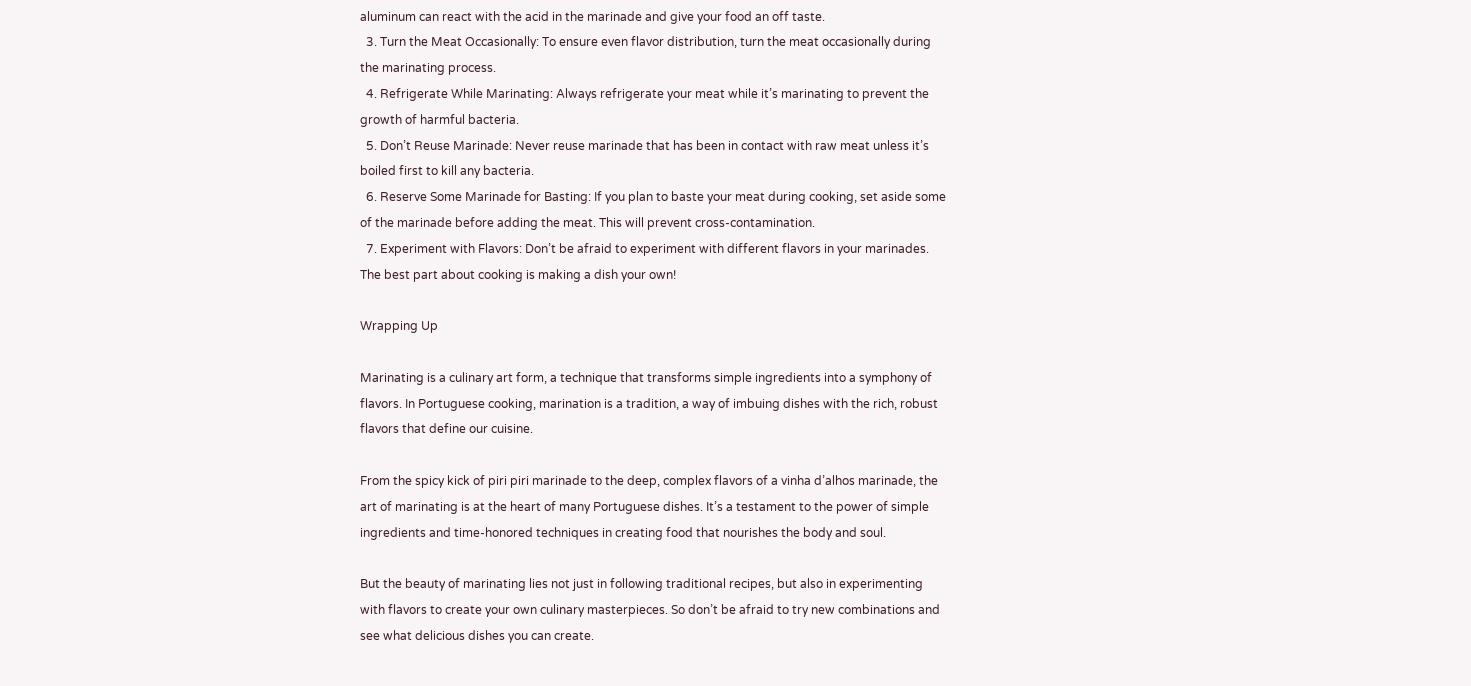aluminum can react with the acid in the marinade and give your food an off taste.
  3. Turn the Meat Occasionally: To ensure even flavor distribution, turn the meat occasionally during the marinating process.
  4. Refrigerate While Marinating: Always refrigerate your meat while it’s marinating to prevent the growth of harmful bacteria.
  5. Don’t Reuse Marinade: Never reuse marinade that has been in contact with raw meat unless it’s boiled first to kill any bacteria.
  6. Reserve Some Marinade for Basting: If you plan to baste your meat during cooking, set aside some of the marinade before adding the meat. This will prevent cross-contamination.
  7. Experiment with Flavors: Don’t be afraid to experiment with different flavors in your marinades. The best part about cooking is making a dish your own!

Wrapping Up

Marinating is a culinary art form, a technique that transforms simple ingredients into a symphony of flavors. In Portuguese cooking, marination is a tradition, a way of imbuing dishes with the rich, robust flavors that define our cuisine.

From the spicy kick of piri piri marinade to the deep, complex flavors of a vinha d’alhos marinade, the art of marinating is at the heart of many Portuguese dishes. It’s a testament to the power of simple ingredients and time-honored techniques in creating food that nourishes the body and soul.

But the beauty of marinating lies not just in following traditional recipes, but also in experimenting with flavors to create your own culinary masterpieces. So don’t be afraid to try new combinations and see what delicious dishes you can create.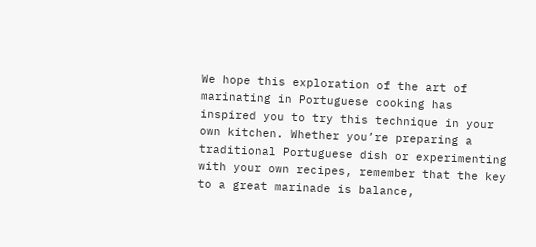We hope this exploration of the art of marinating in Portuguese cooking has inspired you to try this technique in your own kitchen. Whether you’re preparing a traditional Portuguese dish or experimenting with your own recipes, remember that the key to a great marinade is balance,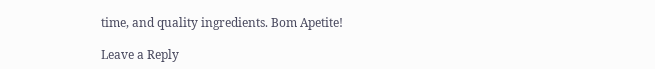time, and quality ingredients. Bom Apetite!

Leave a Reply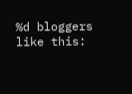%d bloggers like this: